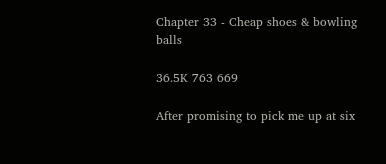Chapter 33 - Cheap shoes & bowling balls

36.5K 763 669

After promising to pick me up at six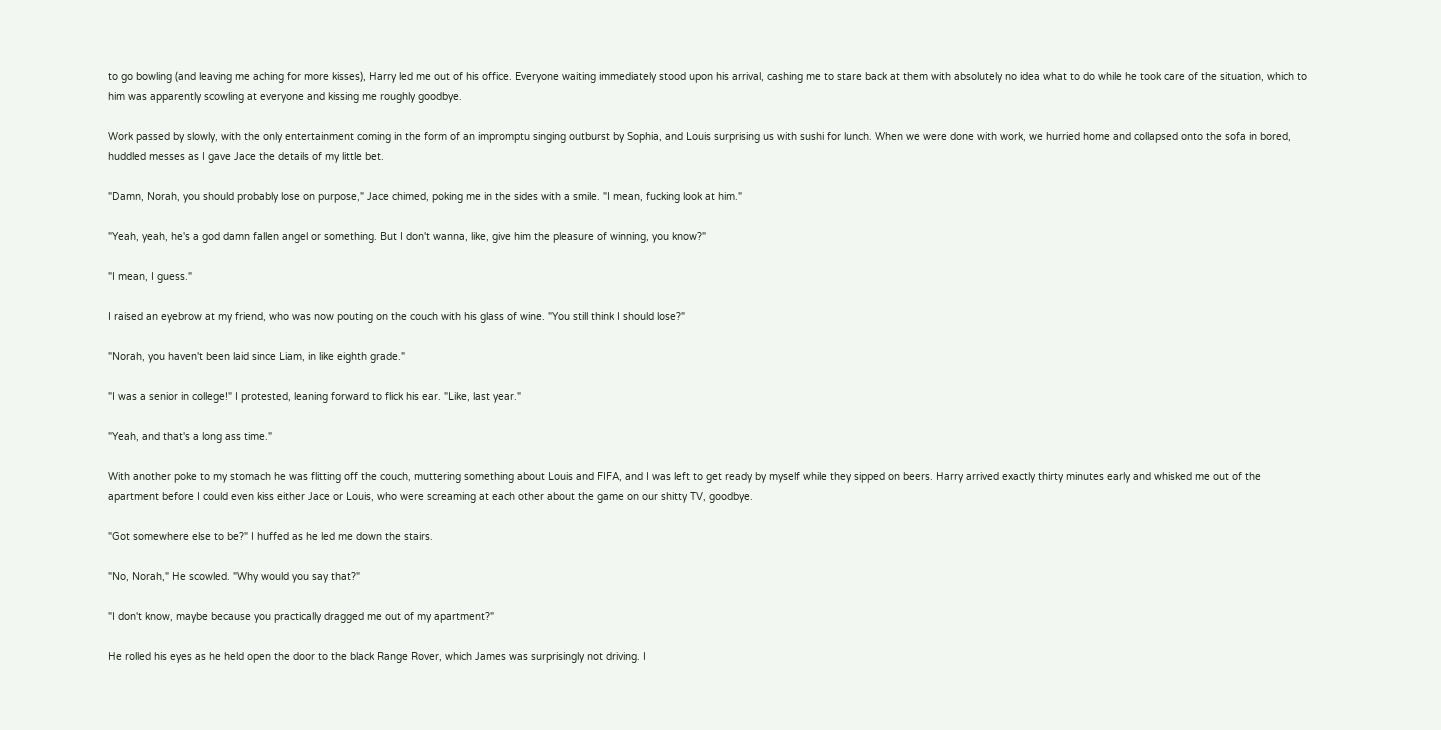to go bowling (and leaving me aching for more kisses), Harry led me out of his office. Everyone waiting immediately stood upon his arrival, cashing me to stare back at them with absolutely no idea what to do while he took care of the situation, which to him was apparently scowling at everyone and kissing me roughly goodbye.

Work passed by slowly, with the only entertainment coming in the form of an impromptu singing outburst by Sophia, and Louis surprising us with sushi for lunch. When we were done with work, we hurried home and collapsed onto the sofa in bored, huddled messes as I gave Jace the details of my little bet.

"Damn, Norah, you should probably lose on purpose," Jace chimed, poking me in the sides with a smile. "I mean, fucking look at him."

"Yeah, yeah, he's a god damn fallen angel or something. But I don't wanna, like, give him the pleasure of winning, you know?"

"I mean, I guess."

I raised an eyebrow at my friend, who was now pouting on the couch with his glass of wine. "You still think I should lose?"

"Norah, you haven't been laid since Liam, in like eighth grade."

"I was a senior in college!" I protested, leaning forward to flick his ear. "Like, last year."

"Yeah, and that's a long ass time."

With another poke to my stomach he was flitting off the couch, muttering something about Louis and FIFA, and I was left to get ready by myself while they sipped on beers. Harry arrived exactly thirty minutes early and whisked me out of the apartment before I could even kiss either Jace or Louis, who were screaming at each other about the game on our shitty TV, goodbye.

"Got somewhere else to be?" I huffed as he led me down the stairs.

"No, Norah," He scowled. "Why would you say that?"

"I don't know, maybe because you practically dragged me out of my apartment?"

He rolled his eyes as he held open the door to the black Range Rover, which James was surprisingly not driving. I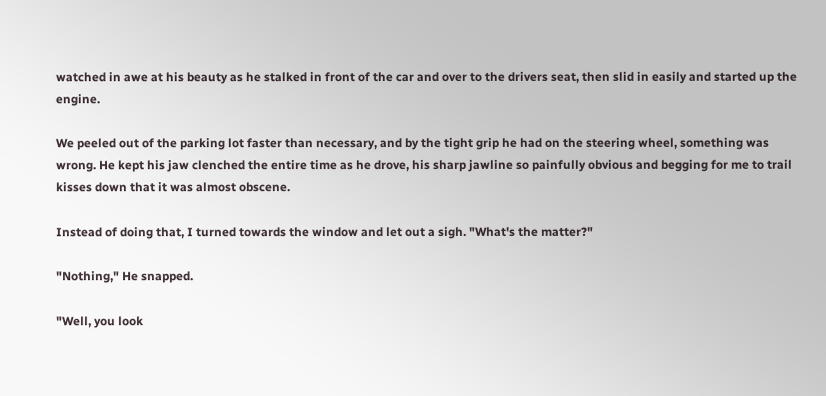watched in awe at his beauty as he stalked in front of the car and over to the drivers seat, then slid in easily and started up the engine.

We peeled out of the parking lot faster than necessary, and by the tight grip he had on the steering wheel, something was wrong. He kept his jaw clenched the entire time as he drove, his sharp jawline so painfully obvious and begging for me to trail kisses down that it was almost obscene.

Instead of doing that, I turned towards the window and let out a sigh. "What's the matter?"

"Nothing," He snapped.

"Well, you look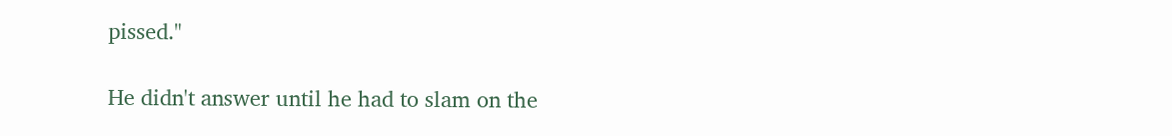pissed."

He didn't answer until he had to slam on the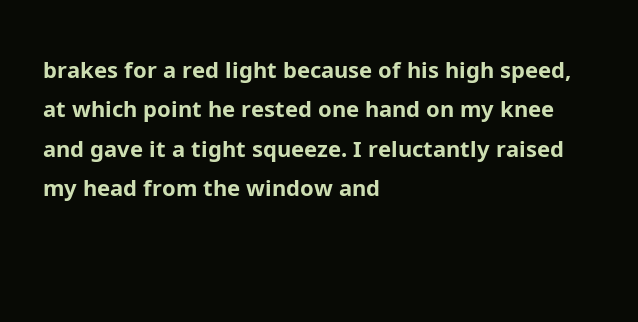brakes for a red light because of his high speed, at which point he rested one hand on my knee and gave it a tight squeeze. I reluctantly raised my head from the window and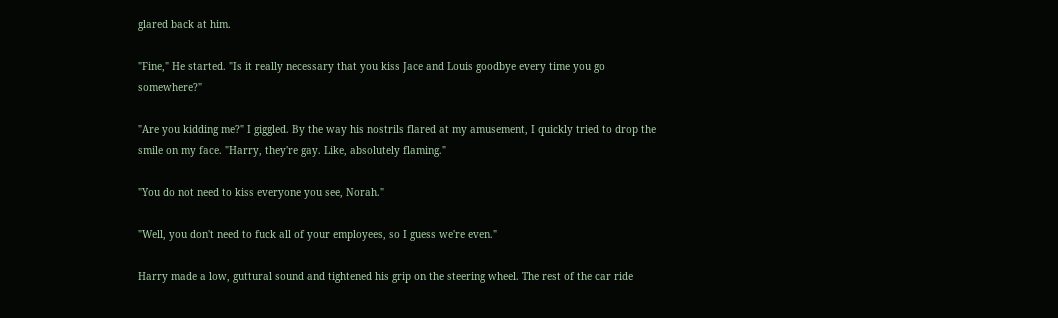glared back at him.

"Fine," He started. "Is it really necessary that you kiss Jace and Louis goodbye every time you go somewhere?"

"Are you kidding me?" I giggled. By the way his nostrils flared at my amusement, I quickly tried to drop the smile on my face. "Harry, they're gay. Like, absolutely flaming."

"You do not need to kiss everyone you see, Norah."

"Well, you don't need to fuck all of your employees, so I guess we're even."

Harry made a low, guttural sound and tightened his grip on the steering wheel. The rest of the car ride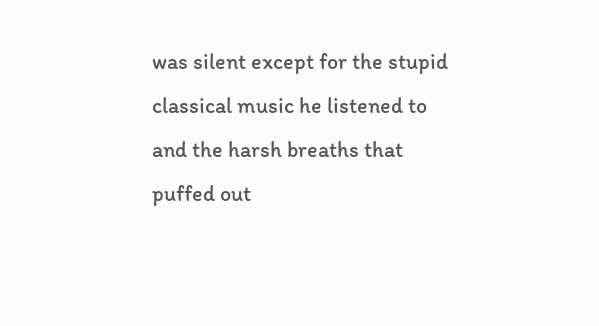was silent except for the stupid classical music he listened to and the harsh breaths that puffed out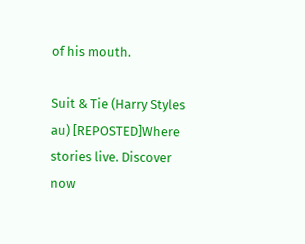of his mouth.

Suit & Tie (Harry Styles au) [REPOSTED]Where stories live. Discover now